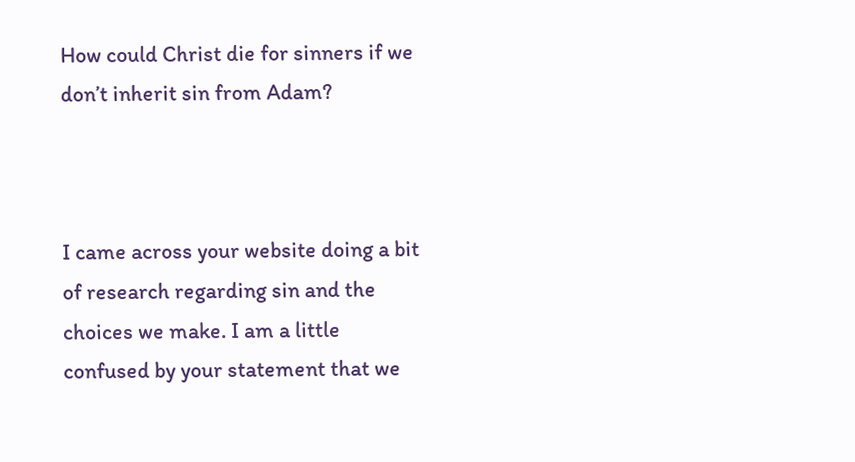How could Christ die for sinners if we don’t inherit sin from Adam?



I came across your website doing a bit of research regarding sin and the choices we make. I am a little confused by your statement that we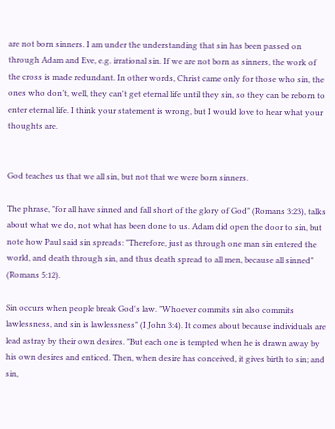are not born sinners. I am under the understanding that sin has been passed on through Adam and Eve, e.g. irrational sin. If we are not born as sinners, the work of the cross is made redundant. In other words, Christ came only for those who sin, the ones who don’t, well, they can't get eternal life until they sin, so they can be reborn to enter eternal life. I think your statement is wrong, but I would love to hear what your thoughts are.


God teaches us that we all sin, but not that we were born sinners.

The phrase, "for all have sinned and fall short of the glory of God" (Romans 3:23), talks about what we do, not what has been done to us. Adam did open the door to sin, but note how Paul said sin spreads: "Therefore, just as through one man sin entered the world, and death through sin, and thus death spread to all men, because all sinned" (Romans 5:12).

Sin occurs when people break God's law. "Whoever commits sin also commits lawlessness, and sin is lawlessness" (I John 3:4). It comes about because individuals are lead astray by their own desires. "But each one is tempted when he is drawn away by his own desires and enticed. Then, when desire has conceived, it gives birth to sin; and sin,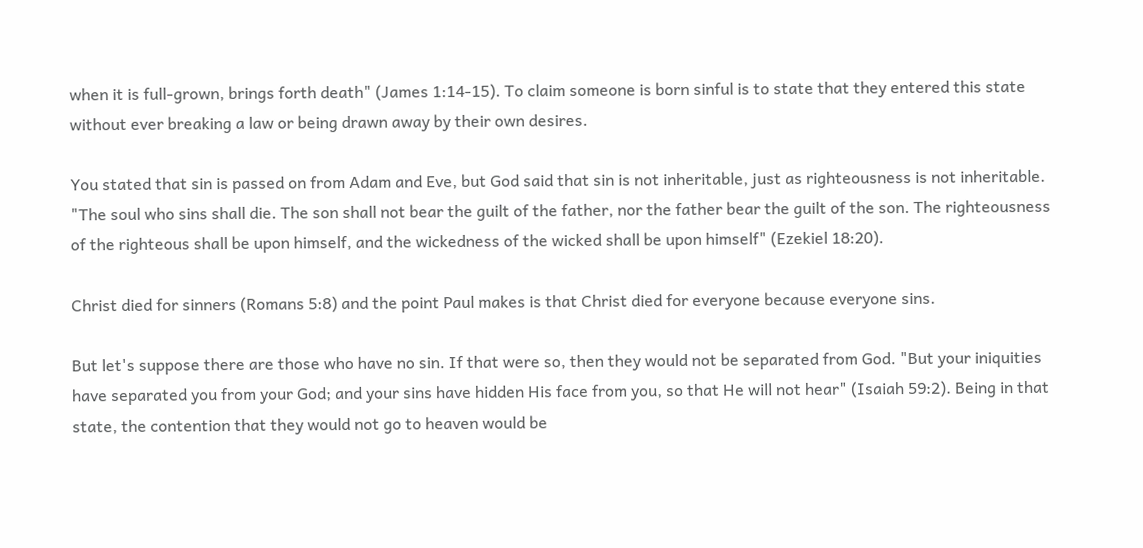when it is full-grown, brings forth death" (James 1:14-15). To claim someone is born sinful is to state that they entered this state without ever breaking a law or being drawn away by their own desires.

You stated that sin is passed on from Adam and Eve, but God said that sin is not inheritable, just as righteousness is not inheritable. "The soul who sins shall die. The son shall not bear the guilt of the father, nor the father bear the guilt of the son. The righteousness of the righteous shall be upon himself, and the wickedness of the wicked shall be upon himself" (Ezekiel 18:20).

Christ died for sinners (Romans 5:8) and the point Paul makes is that Christ died for everyone because everyone sins.

But let's suppose there are those who have no sin. If that were so, then they would not be separated from God. "But your iniquities have separated you from your God; and your sins have hidden His face from you, so that He will not hear" (Isaiah 59:2). Being in that state, the contention that they would not go to heaven would be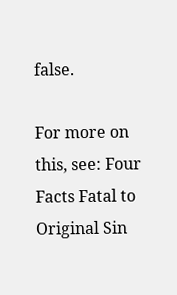false.

For more on this, see: Four Facts Fatal to Original Sin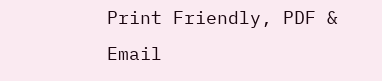Print Friendly, PDF & Email